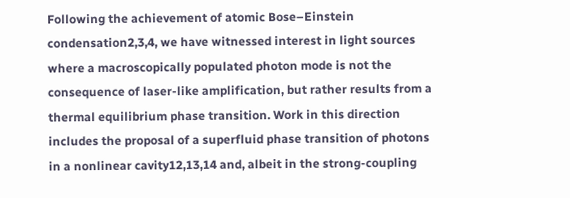Following the achievement of atomic Bose–Einstein condensation2,3,4, we have witnessed interest in light sources where a macroscopically populated photon mode is not the consequence of laser-like amplification, but rather results from a thermal equilibrium phase transition. Work in this direction includes the proposal of a superfluid phase transition of photons in a nonlinear cavity12,13,14 and, albeit in the strong-coupling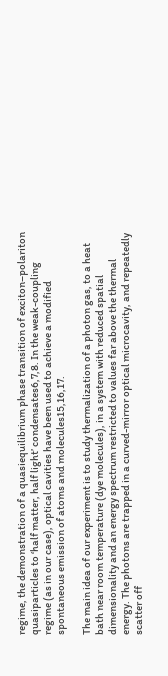regime, the demonstration of a quasiequilibrium phase transition of exciton–polariton quasiparticles to ‘half matter, half light’ condensates6,7,8. In the weak-coupling regime (as in our case), optical cavities have been used to achieve a modified spontaneous emission of atoms and molecules15,16,17.

The main idea of our experiment is to study thermalization of a photon gas, to a heat bath near room temperature (dye molecules), in a system with reduced spatial dimensionality and an energy spectrum restricted to values far above the thermal energy. The photons are trapped in a curved-mirror optical microcavity, and repeatedly scatter off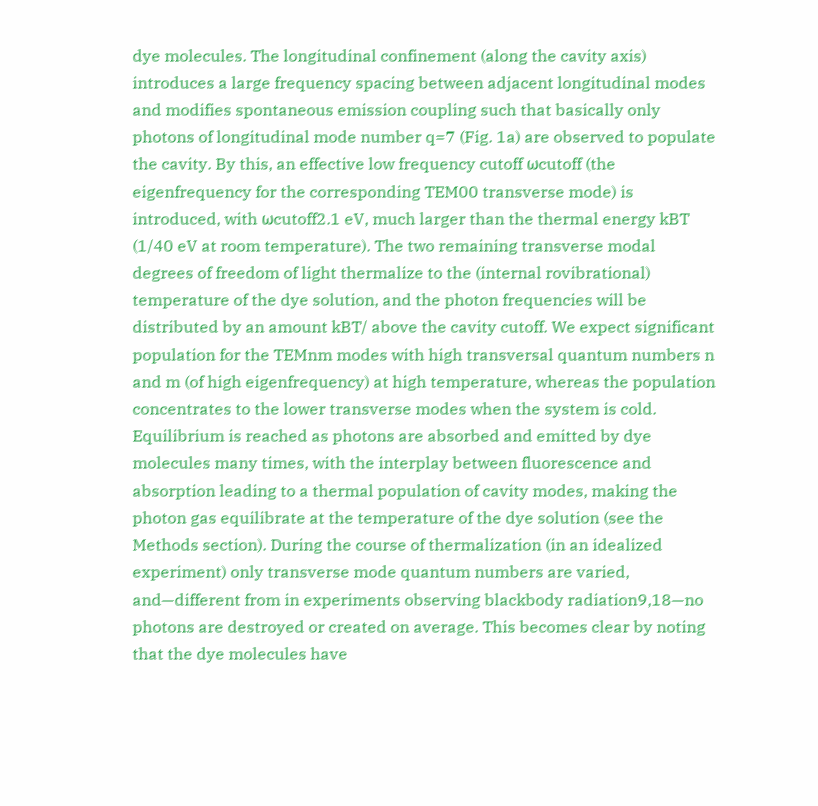dye molecules. The longitudinal confinement (along the cavity axis) introduces a large frequency spacing between adjacent longitudinal modes and modifies spontaneous emission coupling such that basically only photons of longitudinal mode number q=7 (Fig. 1a) are observed to populate the cavity. By this, an effective low frequency cutoff ωcutoff (the eigenfrequency for the corresponding TEM00 transverse mode) is introduced, with ωcutoff2.1 eV, much larger than the thermal energy kBT (1/40 eV at room temperature). The two remaining transverse modal degrees of freedom of light thermalize to the (internal rovibrational) temperature of the dye solution, and the photon frequencies will be distributed by an amount kBT/ above the cavity cutoff. We expect significant population for the TEMnm modes with high transversal quantum numbers n and m (of high eigenfrequency) at high temperature, whereas the population concentrates to the lower transverse modes when the system is cold. Equilibrium is reached as photons are absorbed and emitted by dye molecules many times, with the interplay between fluorescence and absorption leading to a thermal population of cavity modes, making the photon gas equilibrate at the temperature of the dye solution (see the Methods section). During the course of thermalization (in an idealized experiment) only transverse mode quantum numbers are varied, and—different from in experiments observing blackbody radiation9,18—no photons are destroyed or created on average. This becomes clear by noting that the dye molecules have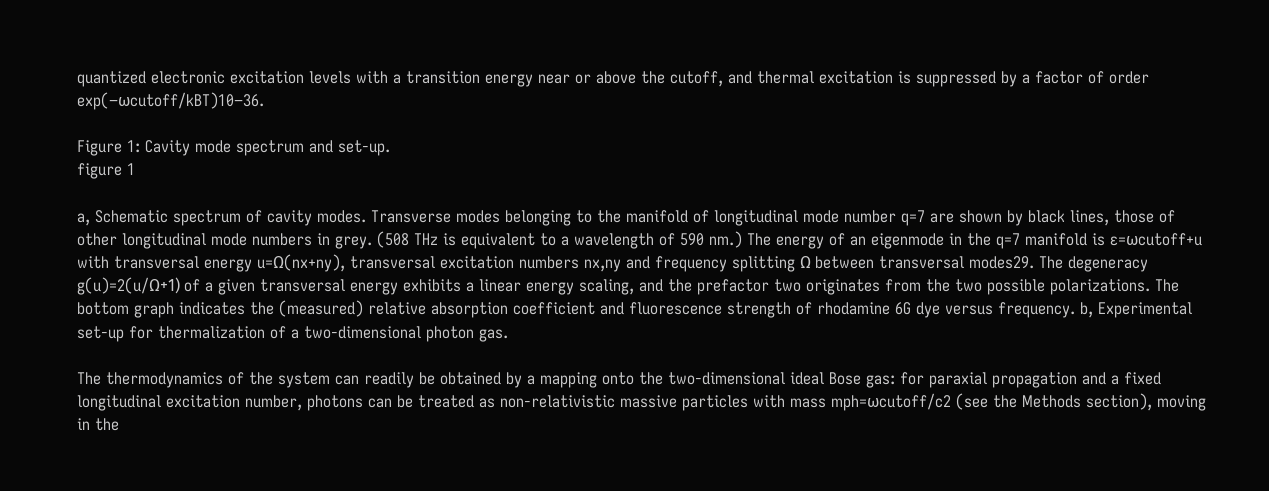quantized electronic excitation levels with a transition energy near or above the cutoff, and thermal excitation is suppressed by a factor of order exp(−ωcutoff/kBT)10−36.

Figure 1: Cavity mode spectrum and set-up.
figure 1

a, Schematic spectrum of cavity modes. Transverse modes belonging to the manifold of longitudinal mode number q=7 are shown by black lines, those of other longitudinal mode numbers in grey. (508 THz is equivalent to a wavelength of 590 nm.) The energy of an eigenmode in the q=7 manifold is ɛ=ωcutoff+u with transversal energy u=Ω(nx+ny), transversal excitation numbers nx,ny and frequency splitting Ω between transversal modes29. The degeneracy g(u)=2(u/Ω+1) of a given transversal energy exhibits a linear energy scaling, and the prefactor two originates from the two possible polarizations. The bottom graph indicates the (measured) relative absorption coefficient and fluorescence strength of rhodamine 6G dye versus frequency. b, Experimental set-up for thermalization of a two-dimensional photon gas.

The thermodynamics of the system can readily be obtained by a mapping onto the two-dimensional ideal Bose gas: for paraxial propagation and a fixed longitudinal excitation number, photons can be treated as non-relativistic massive particles with mass mph=ωcutoff/c2 (see the Methods section), moving in the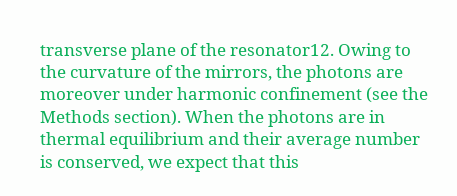transverse plane of the resonator12. Owing to the curvature of the mirrors, the photons are moreover under harmonic confinement (see the Methods section). When the photons are in thermal equilibrium and their average number is conserved, we expect that this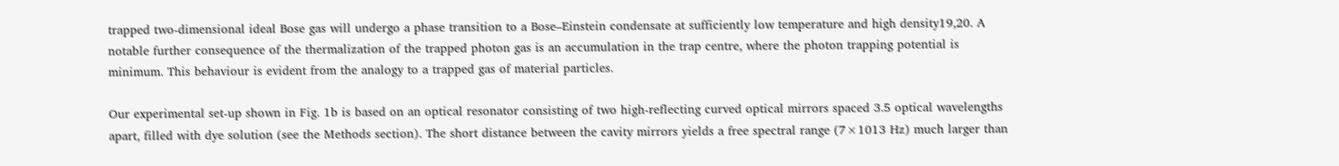trapped two-dimensional ideal Bose gas will undergo a phase transition to a Bose–Einstein condensate at sufficiently low temperature and high density19,20. A notable further consequence of the thermalization of the trapped photon gas is an accumulation in the trap centre, where the photon trapping potential is minimum. This behaviour is evident from the analogy to a trapped gas of material particles.

Our experimental set-up shown in Fig. 1b is based on an optical resonator consisting of two high-reflecting curved optical mirrors spaced 3.5 optical wavelengths apart, filled with dye solution (see the Methods section). The short distance between the cavity mirrors yields a free spectral range (7×1013 Hz) much larger than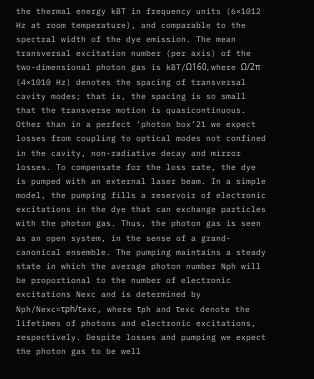the thermal energy kBT in frequency units (6×1012 Hz at room temperature), and comparable to the spectral width of the dye emission. The mean transversal excitation number (per axis) of the two-dimensional photon gas is kBT/Ω160, where Ω/2π (4×1010 Hz) denotes the spacing of transversal cavity modes; that is, the spacing is so small that the transverse motion is quasicontinuous. Other than in a perfect ‘photon box’21 we expect losses from coupling to optical modes not confined in the cavity, non-radiative decay and mirror losses. To compensate for the loss rate, the dye is pumped with an external laser beam. In a simple model, the pumping fills a reservoir of electronic excitations in the dye that can exchange particles with the photon gas. Thus, the photon gas is seen as an open system, in the sense of a grand-canonical ensemble. The pumping maintains a steady state in which the average photon number Nph will be proportional to the number of electronic excitations Nexc and is determined by Nph/Nexc=τph/τexc, where τph and τexc denote the lifetimes of photons and electronic excitations, respectively. Despite losses and pumping we expect the photon gas to be well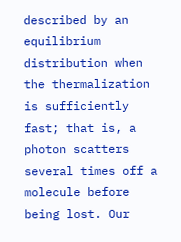described by an equilibrium distribution when the thermalization is sufficiently fast; that is, a photon scatters several times off a molecule before being lost. Our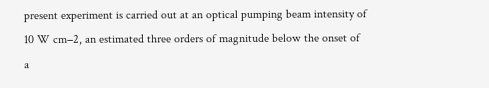present experiment is carried out at an optical pumping beam intensity of 10 W cm−2, an estimated three orders of magnitude below the onset of a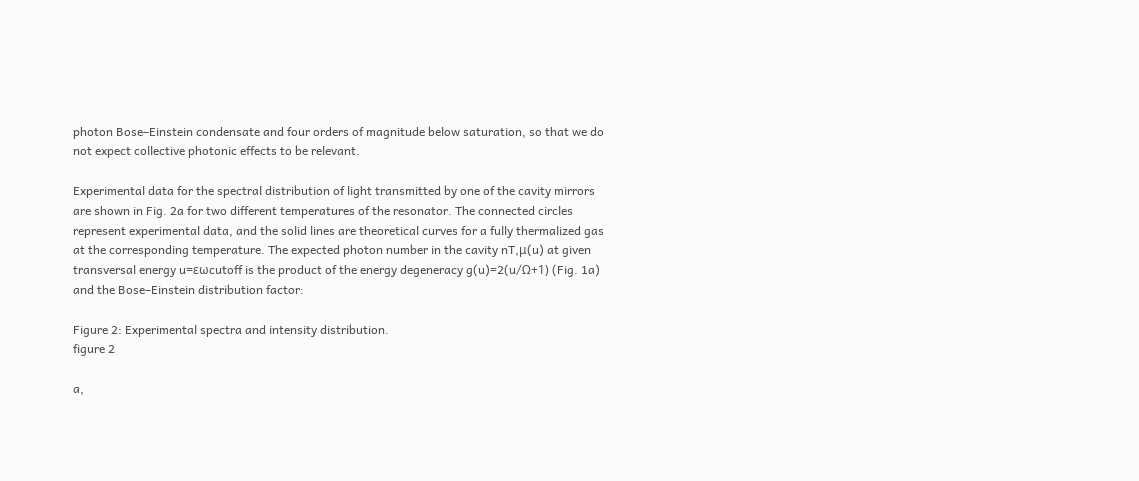photon Bose–Einstein condensate and four orders of magnitude below saturation, so that we do not expect collective photonic effects to be relevant.

Experimental data for the spectral distribution of light transmitted by one of the cavity mirrors are shown in Fig. 2a for two different temperatures of the resonator. The connected circles represent experimental data, and the solid lines are theoretical curves for a fully thermalized gas at the corresponding temperature. The expected photon number in the cavity nT,μ(u) at given transversal energy u=ɛωcutoff is the product of the energy degeneracy g(u)=2(u/Ω+1) (Fig. 1a) and the Bose–Einstein distribution factor:

Figure 2: Experimental spectra and intensity distribution.
figure 2

a,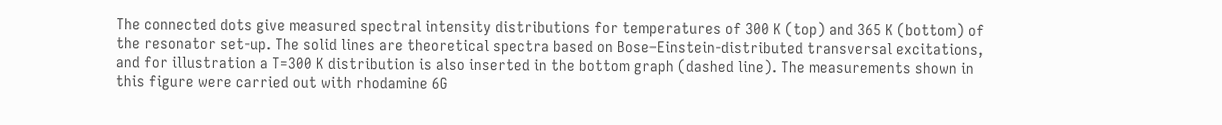The connected dots give measured spectral intensity distributions for temperatures of 300 K (top) and 365 K (bottom) of the resonator set-up. The solid lines are theoretical spectra based on Bose–Einstein-distributed transversal excitations, and for illustration a T=300 K distribution is also inserted in the bottom graph (dashed line). The measurements shown in this figure were carried out with rhodamine 6G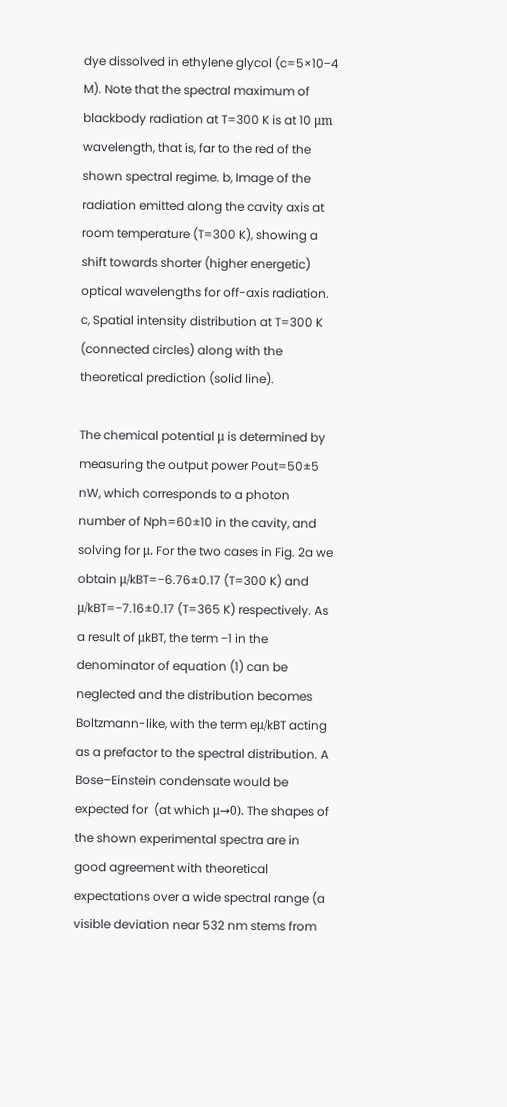dye dissolved in ethylene glycol (c=5×10−4 M). Note that the spectral maximum of blackbody radiation at T=300 K is at 10 μm wavelength, that is, far to the red of the shown spectral regime. b, Image of the radiation emitted along the cavity axis at room temperature (T=300 K), showing a shift towards shorter (higher energetic) optical wavelengths for off-axis radiation. c, Spatial intensity distribution at T=300 K (connected circles) along with the theoretical prediction (solid line).

The chemical potential μ is determined by measuring the output power Pout=50±5 nW, which corresponds to a photon number of Nph=60±10 in the cavity, and solving for μ. For the two cases in Fig. 2a we obtain μ/kBT=−6.76±0.17 (T=300 K) and μ/kBT=−7.16±0.17 (T=365 K) respectively. As a result of μkBT, the term −1 in the denominator of equation (1) can be neglected and the distribution becomes Boltzmann-like, with the term eμ/kBT acting as a prefactor to the spectral distribution. A Bose–Einstein condensate would be expected for  (at which μ→0). The shapes of the shown experimental spectra are in good agreement with theoretical expectations over a wide spectral range (a visible deviation near 532 nm stems from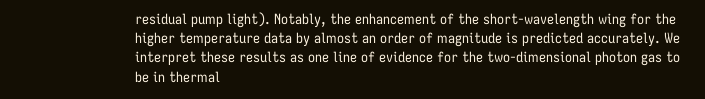residual pump light). Notably, the enhancement of the short-wavelength wing for the higher temperature data by almost an order of magnitude is predicted accurately. We interpret these results as one line of evidence for the two-dimensional photon gas to be in thermal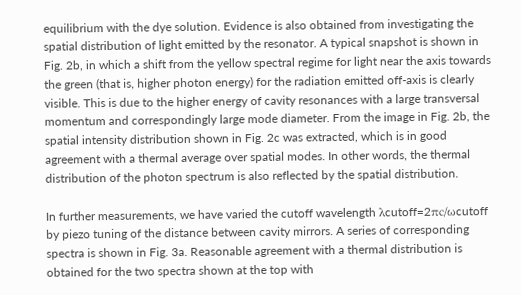equilibrium with the dye solution. Evidence is also obtained from investigating the spatial distribution of light emitted by the resonator. A typical snapshot is shown in Fig. 2b, in which a shift from the yellow spectral regime for light near the axis towards the green (that is, higher photon energy) for the radiation emitted off-axis is clearly visible. This is due to the higher energy of cavity resonances with a large transversal momentum and correspondingly large mode diameter. From the image in Fig. 2b, the spatial intensity distribution shown in Fig. 2c was extracted, which is in good agreement with a thermal average over spatial modes. In other words, the thermal distribution of the photon spectrum is also reflected by the spatial distribution.

In further measurements, we have varied the cutoff wavelength λcutoff=2πc/ωcutoff by piezo tuning of the distance between cavity mirrors. A series of corresponding spectra is shown in Fig. 3a. Reasonable agreement with a thermal distribution is obtained for the two spectra shown at the top with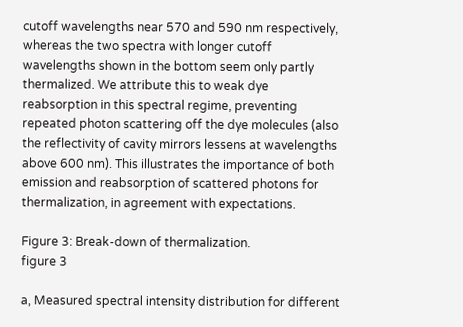cutoff wavelengths near 570 and 590 nm respectively, whereas the two spectra with longer cutoff wavelengths shown in the bottom seem only partly thermalized. We attribute this to weak dye reabsorption in this spectral regime, preventing repeated photon scattering off the dye molecules (also the reflectivity of cavity mirrors lessens at wavelengths above 600 nm). This illustrates the importance of both emission and reabsorption of scattered photons for thermalization, in agreement with expectations.

Figure 3: Break-down of thermalization.
figure 3

a, Measured spectral intensity distribution for different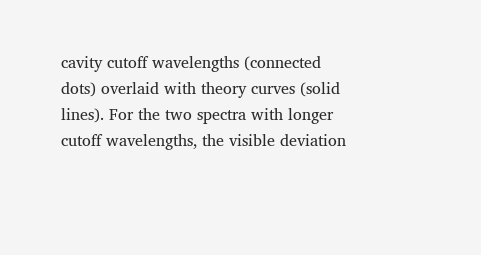cavity cutoff wavelengths (connected dots) overlaid with theory curves (solid lines). For the two spectra with longer cutoff wavelengths, the visible deviation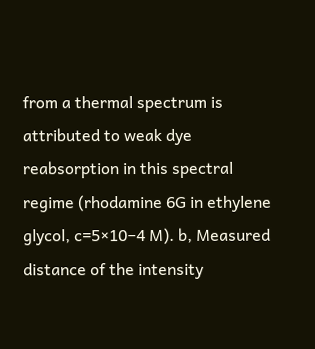from a thermal spectrum is attributed to weak dye reabsorption in this spectral regime (rhodamine 6G in ethylene glycol, c=5×10−4 M). b, Measured distance of the intensity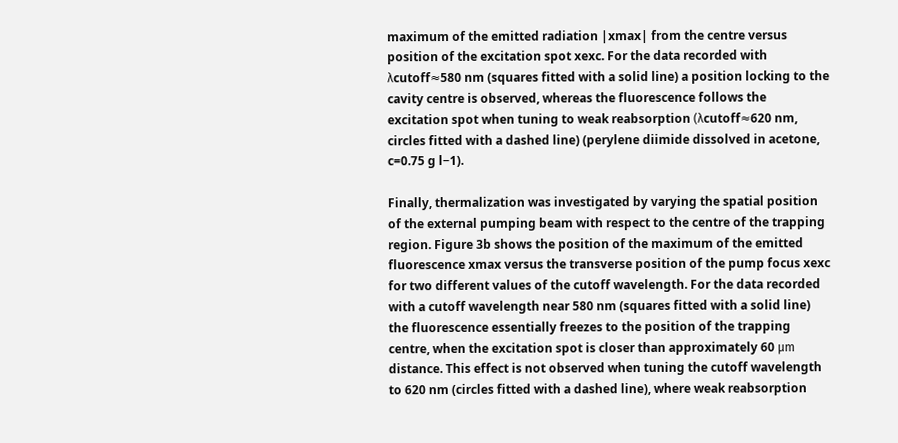maximum of the emitted radiation |xmax| from the centre versus position of the excitation spot xexc. For the data recorded with λcutoff≈580 nm (squares fitted with a solid line) a position locking to the cavity centre is observed, whereas the fluorescence follows the excitation spot when tuning to weak reabsorption (λcutoff≈620 nm, circles fitted with a dashed line) (perylene diimide dissolved in acetone, c=0.75 g l−1).

Finally, thermalization was investigated by varying the spatial position of the external pumping beam with respect to the centre of the trapping region. Figure 3b shows the position of the maximum of the emitted fluorescence xmax versus the transverse position of the pump focus xexc for two different values of the cutoff wavelength. For the data recorded with a cutoff wavelength near 580 nm (squares fitted with a solid line) the fluorescence essentially freezes to the position of the trapping centre, when the excitation spot is closer than approximately 60 μm distance. This effect is not observed when tuning the cutoff wavelength to 620 nm (circles fitted with a dashed line), where weak reabsorption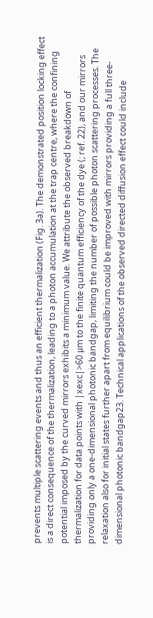prevents multiple scattering events and thus an efficient thermalization (Fig. 3a). The demonstrated position locking effect is a direct consequence of the thermalization, leading to a photon accumulation at the trap centre, where the confining potential imposed by the curved mirrors exhibits a minimum value. We attribute the observed breakdown of thermalization for data points with |xexc|>60 μm to the finite quantum efficiency of the dye (; ref. 22), and our mirrors providing only a one-dimensional photonic bandgap, limiting the number of possible photon scattering processes. The relaxation also for initial states further apart from equilibrium could be improved with mirrors providing a full three-dimensional photonic bandgap23. Technical applications of the observed directed diffusion effect could include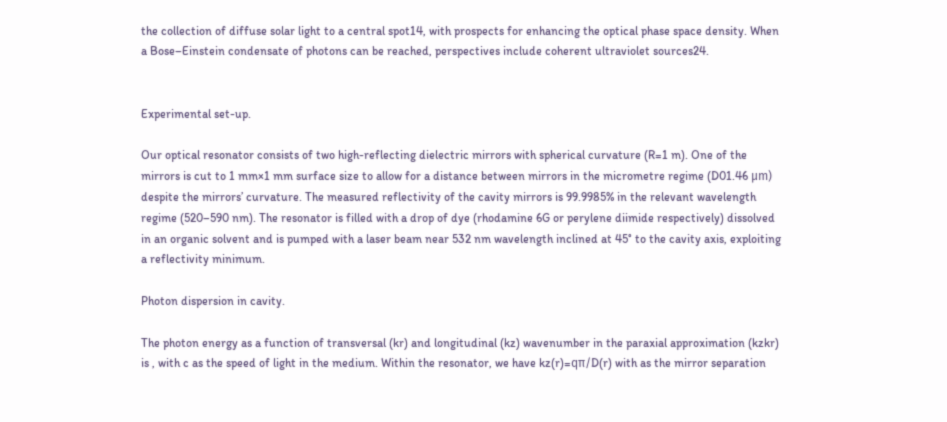the collection of diffuse solar light to a central spot14, with prospects for enhancing the optical phase space density. When a Bose–Einstein condensate of photons can be reached, perspectives include coherent ultraviolet sources24.


Experimental set-up.

Our optical resonator consists of two high-reflecting dielectric mirrors with spherical curvature (R=1 m). One of the mirrors is cut to 1 mm×1 mm surface size to allow for a distance between mirrors in the micrometre regime (D01.46 μm) despite the mirrors’ curvature. The measured reflectivity of the cavity mirrors is 99.9985% in the relevant wavelength regime (520–590 nm). The resonator is filled with a drop of dye (rhodamine 6G or perylene diimide respectively) dissolved in an organic solvent and is pumped with a laser beam near 532 nm wavelength inclined at 45° to the cavity axis, exploiting a reflectivity minimum.

Photon dispersion in cavity.

The photon energy as a function of transversal (kr) and longitudinal (kz) wavenumber in the paraxial approximation (kzkr) is , with c as the speed of light in the medium. Within the resonator, we have kz(r)=qπ/D(r) with as the mirror separation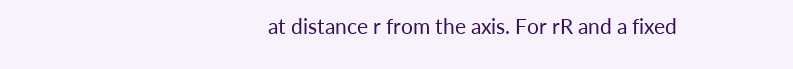at distance r from the axis. For rR and a fixed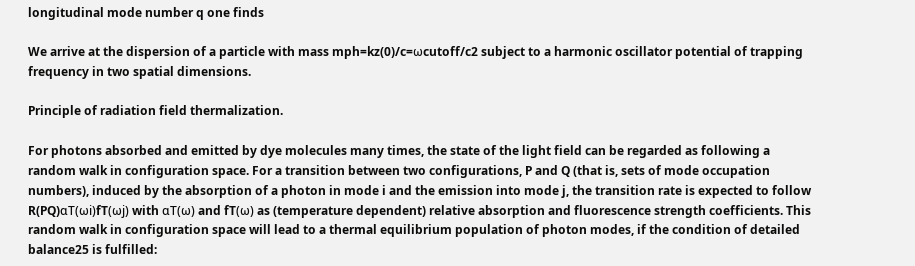longitudinal mode number q one finds

We arrive at the dispersion of a particle with mass mph=kz(0)/c=ωcutoff/c2 subject to a harmonic oscillator potential of trapping frequency in two spatial dimensions.

Principle of radiation field thermalization.

For photons absorbed and emitted by dye molecules many times, the state of the light field can be regarded as following a random walk in configuration space. For a transition between two configurations, P and Q (that is, sets of mode occupation numbers), induced by the absorption of a photon in mode i and the emission into mode j, the transition rate is expected to follow R(PQ)αT(ωi)fT(ωj) with αT(ω) and fT(ω) as (temperature dependent) relative absorption and fluorescence strength coefficients. This random walk in configuration space will lead to a thermal equilibrium population of photon modes, if the condition of detailed balance25 is fulfilled: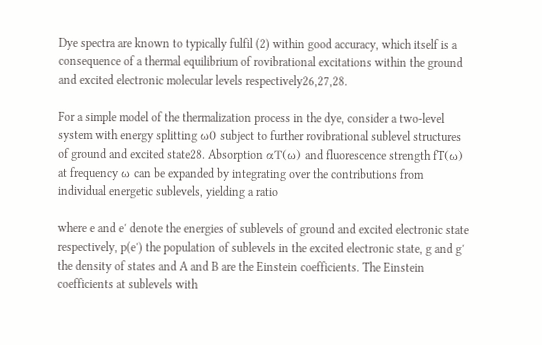Dye spectra are known to typically fulfil (2) within good accuracy, which itself is a consequence of a thermal equilibrium of rovibrational excitations within the ground and excited electronic molecular levels respectively26,27,28.

For a simple model of the thermalization process in the dye, consider a two-level system with energy splitting ω0 subject to further rovibrational sublevel structures of ground and excited state28. Absorption αT(ω) and fluorescence strength fT(ω) at frequency ω can be expanded by integrating over the contributions from individual energetic sublevels, yielding a ratio

where e and e′ denote the energies of sublevels of ground and excited electronic state respectively, p(e′) the population of sublevels in the excited electronic state, g and g′ the density of states and A and B are the Einstein coefficients. The Einstein coefficients at sublevels with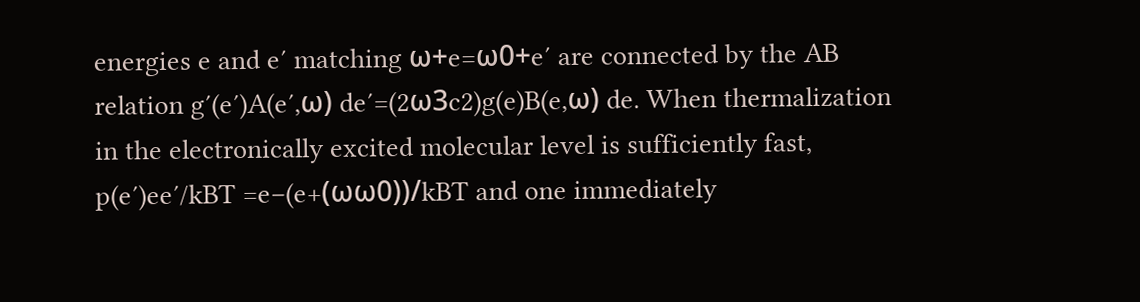energies e and e′ matching ω+e=ω0+e′ are connected by the AB relation g′(e′)A(e′,ω) de′=(2ω3c2)g(e)B(e,ω) de. When thermalization in the electronically excited molecular level is sufficiently fast, p(e′)ee′/kBT =e−(e+(ωω0))/kBT and one immediately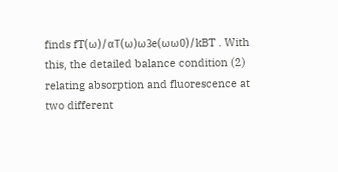finds fT(ω)/αT(ω)ω3e(ωω0)/kBT . With this, the detailed balance condition (2) relating absorption and fluorescence at two different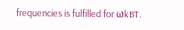frequencies is fulfilled for ωkBT.